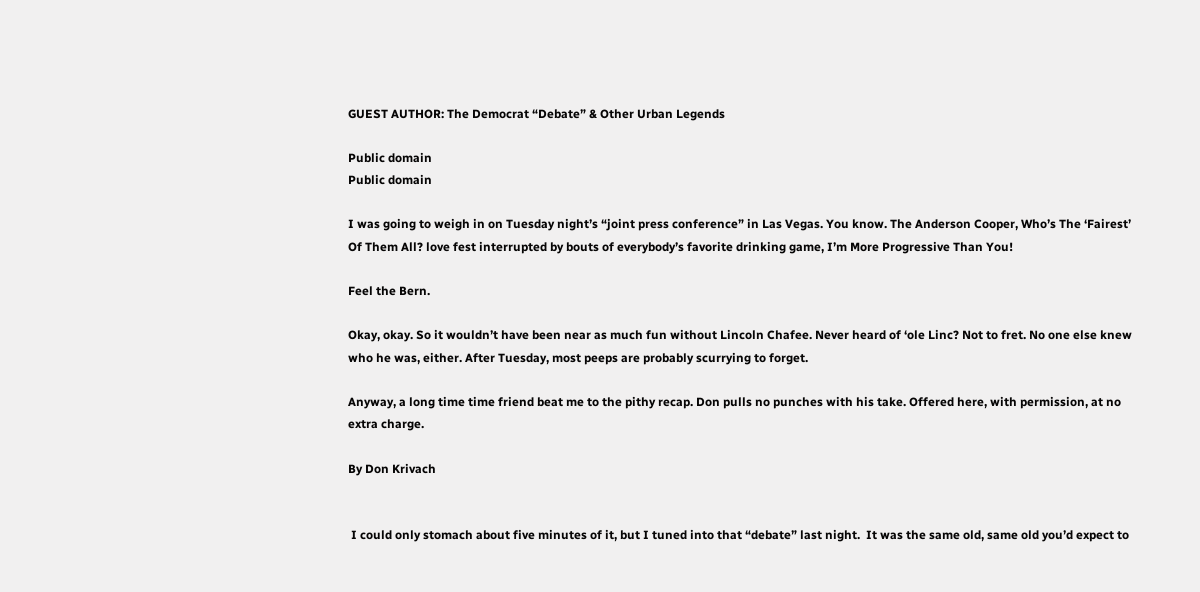GUEST AUTHOR: The Democrat “Debate” & Other Urban Legends

Public domain
Public domain

I was going to weigh in on Tuesday night’s “joint press conference” in Las Vegas. You know. The Anderson Cooper, Who’s The ‘Fairest’ Of Them All? love fest interrupted by bouts of everybody’s favorite drinking game, I’m More Progressive Than You!

Feel the Bern.

Okay, okay. So it wouldn’t have been near as much fun without Lincoln Chafee. Never heard of ‘ole Linc? Not to fret. No one else knew who he was, either. After Tuesday, most peeps are probably scurrying to forget.

Anyway, a long time time friend beat me to the pithy recap. Don pulls no punches with his take. Offered here, with permission, at no extra charge.

By Don Krivach


 I could only stomach about five minutes of it, but I tuned into that “debate” last night.  It was the same old, same old you’d expect to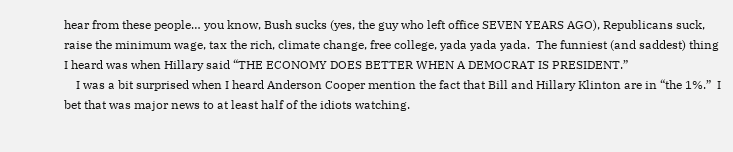hear from these people… you know, Bush sucks (yes, the guy who left office SEVEN YEARS AGO), Republicans suck, raise the minimum wage, tax the rich, climate change, free college, yada yada yada.  The funniest (and saddest) thing I heard was when Hillary said “THE ECONOMY DOES BETTER WHEN A DEMOCRAT IS PRESIDENT.”
    I was a bit surprised when I heard Anderson Cooper mention the fact that Bill and Hillary Klinton are in “the 1%.”  I bet that was major news to at least half of the idiots watching.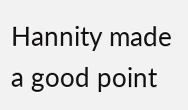Hannity made a good point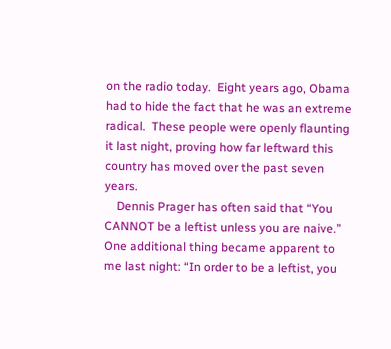on the radio today.  Eight years ago, Obama had to hide the fact that he was an extreme radical.  These people were openly flaunting it last night, proving how far leftward this country has moved over the past seven years.
    Dennis Prager has often said that “You CANNOT be a leftist unless you are naive.”  One additional thing became apparent to me last night: “In order to be a leftist, you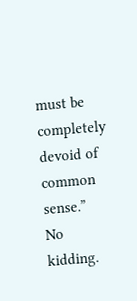must be completely devoid of common sense.”
No kidding.